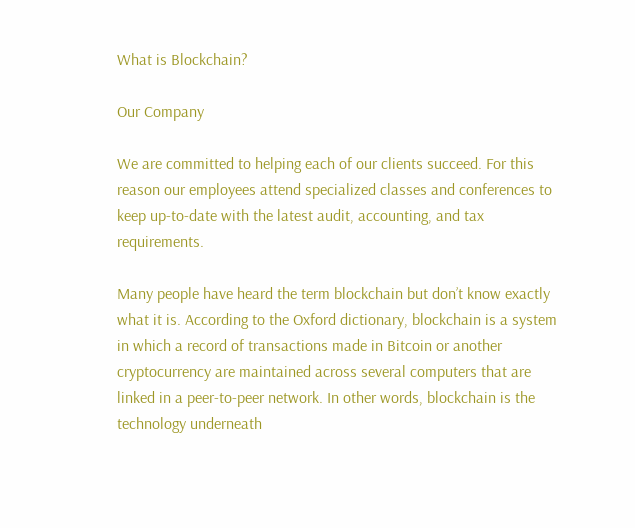What is Blockchain?

Our Company

We are committed to helping each of our clients succeed. For this reason our employees attend specialized classes and conferences to keep up-to-date with the latest audit, accounting, and tax requirements.

Many people have heard the term blockchain but don’t know exactly what it is. According to the Oxford dictionary, blockchain is a system in which a record of transactions made in Bitcoin or another cryptocurrency are maintained across several computers that are linked in a peer-to-peer network. In other words, blockchain is the technology underneath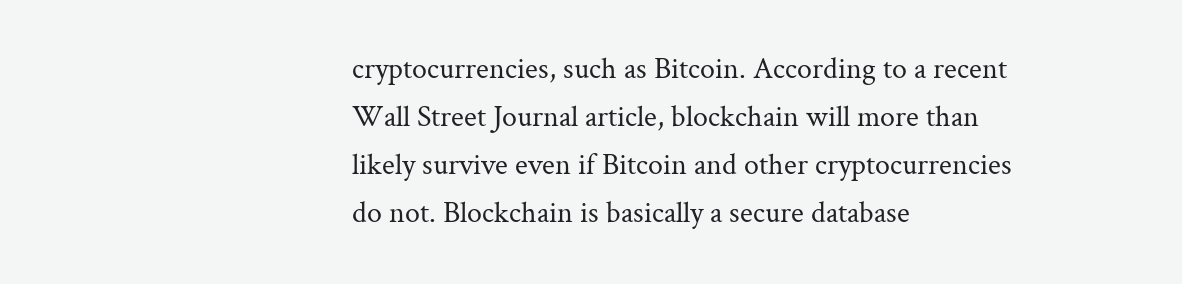cryptocurrencies, such as Bitcoin. According to a recent Wall Street Journal article, blockchain will more than likely survive even if Bitcoin and other cryptocurrencies do not. Blockchain is basically a secure database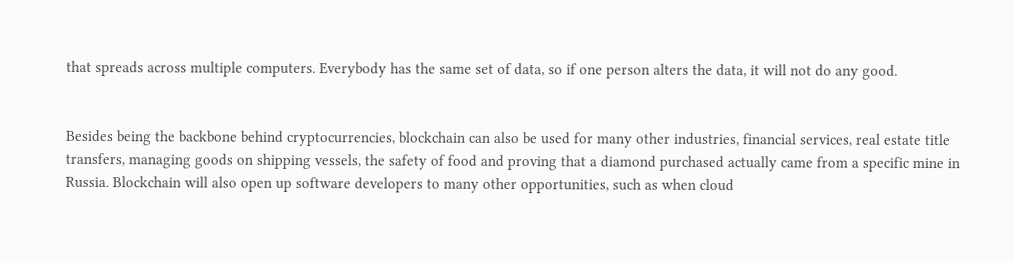that spreads across multiple computers. Everybody has the same set of data, so if one person alters the data, it will not do any good.


Besides being the backbone behind cryptocurrencies, blockchain can also be used for many other industries, financial services, real estate title transfers, managing goods on shipping vessels, the safety of food and proving that a diamond purchased actually came from a specific mine in Russia. Blockchain will also open up software developers to many other opportunities, such as when cloud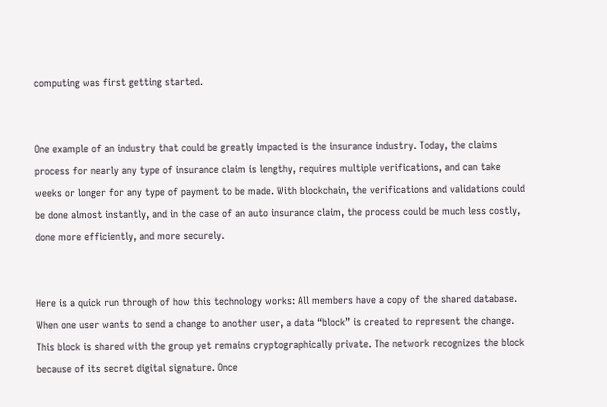computing was first getting started.


One example of an industry that could be greatly impacted is the insurance industry. Today, the claims process for nearly any type of insurance claim is lengthy, requires multiple verifications, and can take weeks or longer for any type of payment to be made. With blockchain, the verifications and validations could be done almost instantly, and in the case of an auto insurance claim, the process could be much less costly, done more efficiently, and more securely.


Here is a quick run through of how this technology works: All members have a copy of the shared database. When one user wants to send a change to another user, a data “block” is created to represent the change. This block is shared with the group yet remains cryptographically private. The network recognizes the block because of its secret digital signature. Once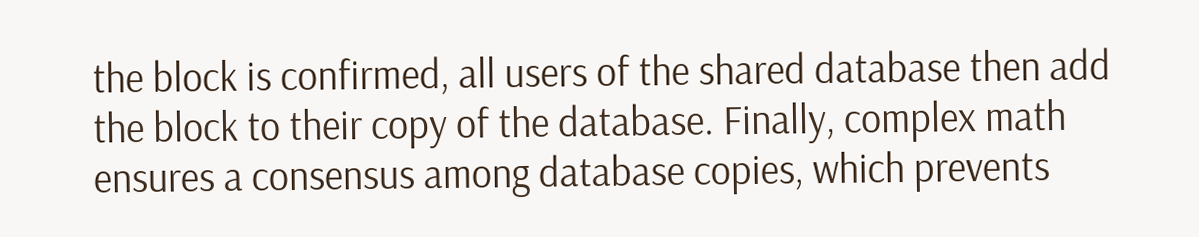the block is confirmed, all users of the shared database then add the block to their copy of the database. Finally, complex math ensures a consensus among database copies, which prevents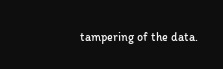tampering of the data.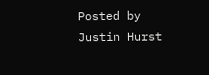Posted by Justin Hurst